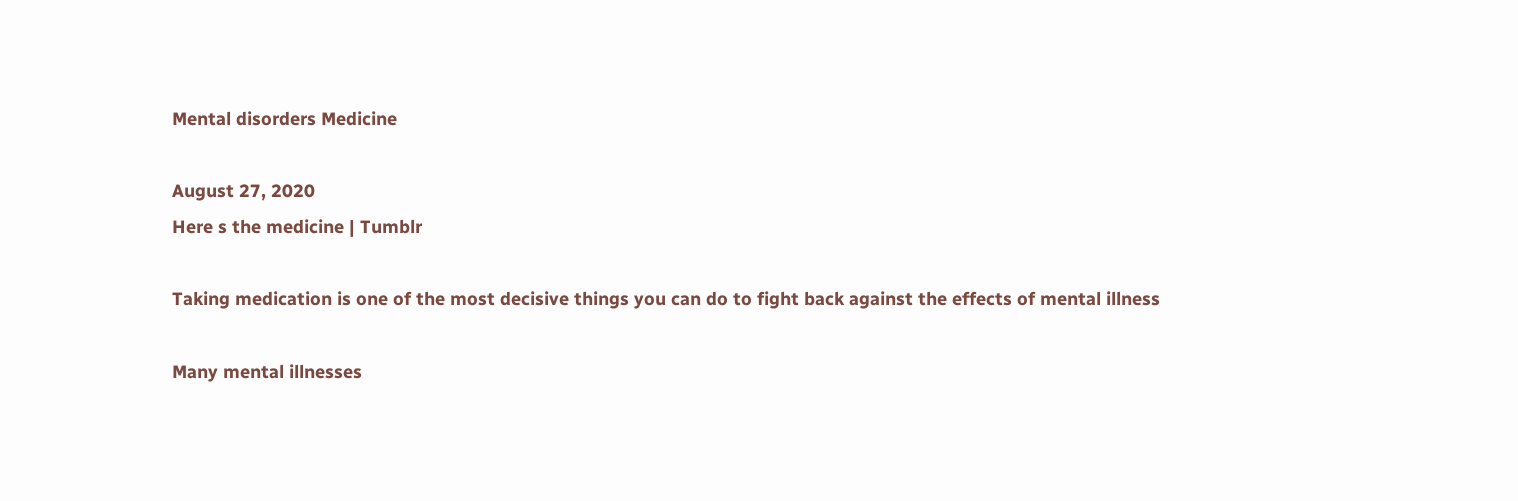Mental disorders Medicine

August 27, 2020
Here s the medicine | Tumblr

Taking medication is one of the most decisive things you can do to fight back against the effects of mental illness

Many mental illnesses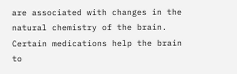are associated with changes in the natural chemistry of the brain. Certain medications help the brain to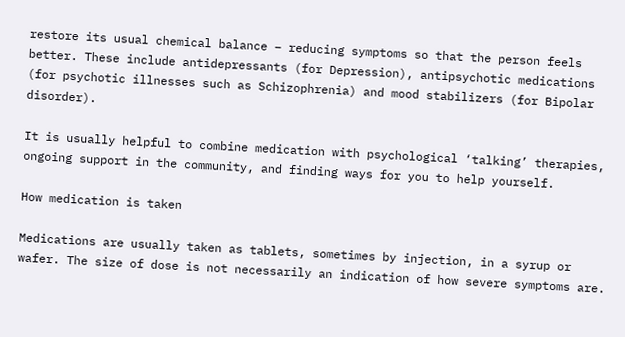restore its usual chemical balance – reducing symptoms so that the person feels better. These include antidepressants (for Depression), antipsychotic medications (for psychotic illnesses such as Schizophrenia) and mood stabilizers (for Bipolar disorder).

It is usually helpful to combine medication with psychological ‘talking’ therapies, ongoing support in the community, and finding ways for you to help yourself.

How medication is taken

Medications are usually taken as tablets, sometimes by injection, in a syrup or wafer. The size of dose is not necessarily an indication of how severe symptoms are.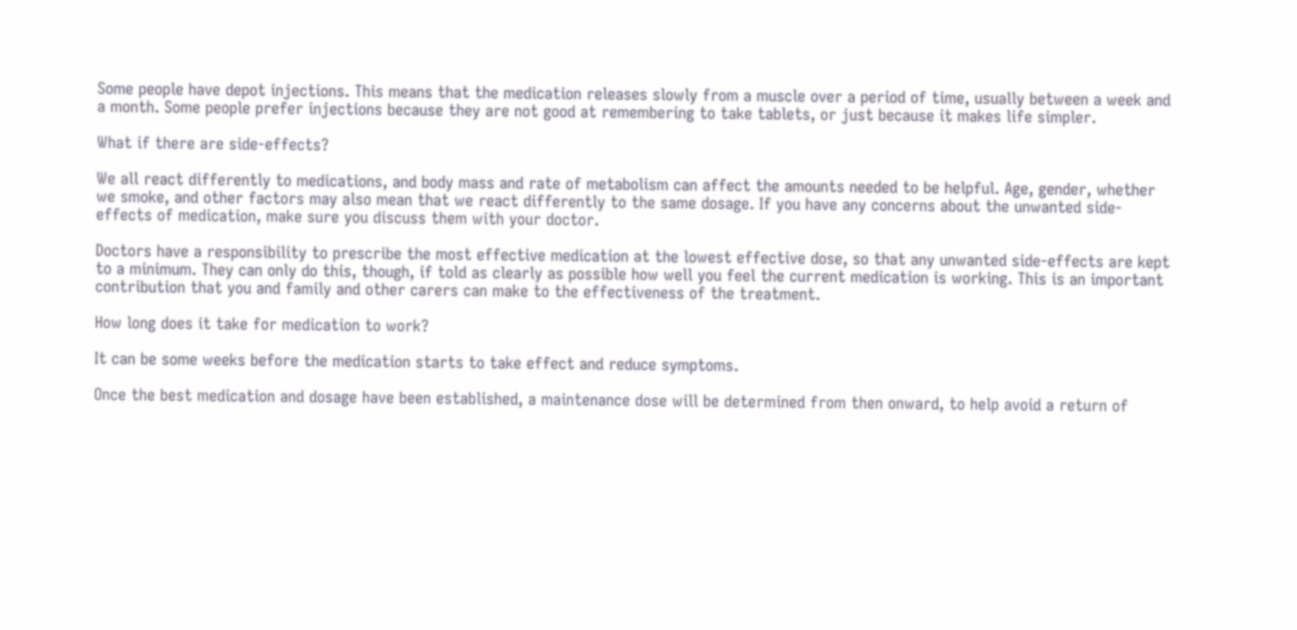Some people have depot injections. This means that the medication releases slowly from a muscle over a period of time, usually between a week and a month. Some people prefer injections because they are not good at remembering to take tablets, or just because it makes life simpler.

What if there are side-effects?

We all react differently to medications, and body mass and rate of metabolism can affect the amounts needed to be helpful. Age, gender, whether we smoke, and other factors may also mean that we react differently to the same dosage. If you have any concerns about the unwanted side-effects of medication, make sure you discuss them with your doctor.

Doctors have a responsibility to prescribe the most effective medication at the lowest effective dose, so that any unwanted side-effects are kept to a minimum. They can only do this, though, if told as clearly as possible how well you feel the current medication is working. This is an important contribution that you and family and other carers can make to the effectiveness of the treatment.

How long does it take for medication to work?

It can be some weeks before the medication starts to take effect and reduce symptoms.

Once the best medication and dosage have been established, a maintenance dose will be determined from then onward, to help avoid a return of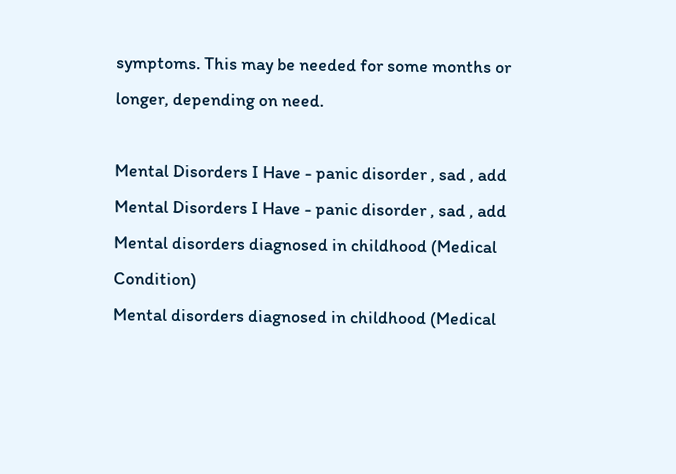symptoms. This may be needed for some months or longer, depending on need.

Mental Disorders I Have - panic disorder , sad , add
Mental Disorders I Have - panic disorder , sad , add
Mental disorders diagnosed in childhood (Medical Condition)
Mental disorders diagnosed in childhood (Medical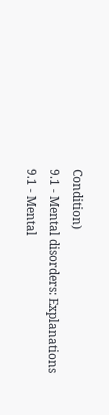Condition)
9.1 - Mental disorders: Explanations
9.1 - Mental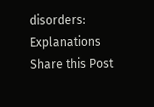disorders: Explanations
Share this Post